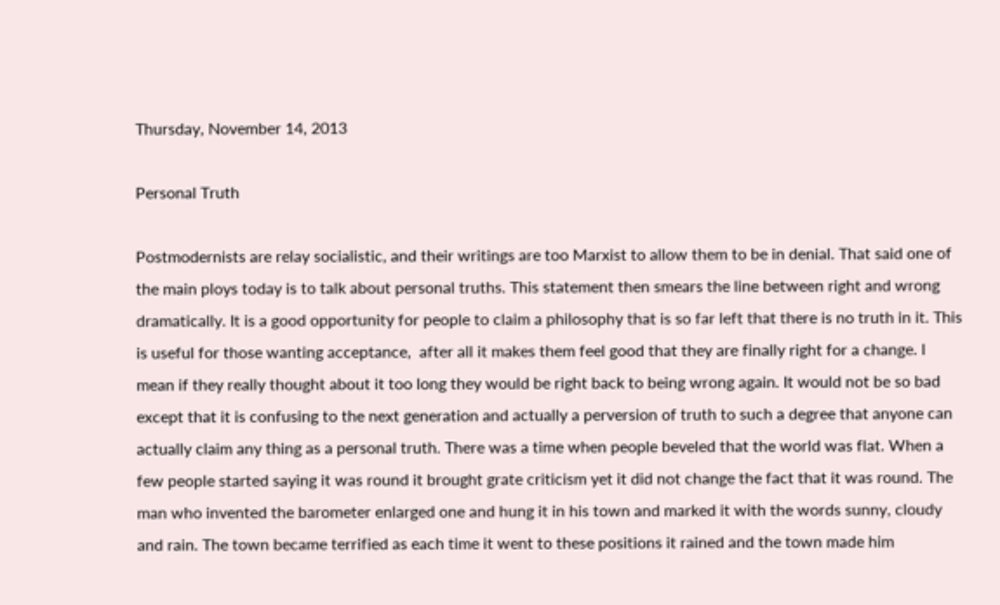Thursday, November 14, 2013

Personal Truth

Postmodernists are relay socialistic, and their writings are too Marxist to allow them to be in denial. That said one of the main ploys today is to talk about personal truths. This statement then smears the line between right and wrong dramatically. It is a good opportunity for people to claim a philosophy that is so far left that there is no truth in it. This is useful for those wanting acceptance,  after all it makes them feel good that they are finally right for a change. I mean if they really thought about it too long they would be right back to being wrong again. It would not be so bad except that it is confusing to the next generation and actually a perversion of truth to such a degree that anyone can actually claim any thing as a personal truth. There was a time when people beveled that the world was flat. When a few people started saying it was round it brought grate criticism yet it did not change the fact that it was round. The man who invented the barometer enlarged one and hung it in his town and marked it with the words sunny, cloudy and rain. The town became terrified as each time it went to these positions it rained and the town made him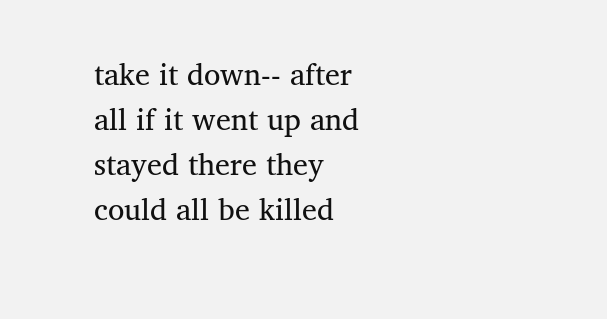take it down-- after all if it went up and stayed there they could all be killed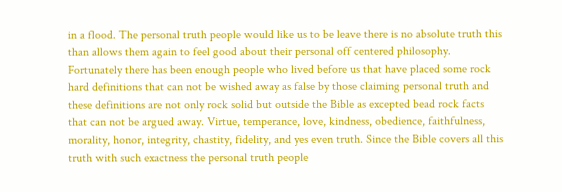in a flood. The personal truth people would like us to be leave there is no absolute truth this than allows them again to feel good about their personal off centered philosophy. Fortunately there has been enough people who lived before us that have placed some rock hard definitions that can not be wished away as false by those claiming personal truth and these definitions are not only rock solid but outside the Bible as excepted bead rock facts that can not be argued away. Virtue, temperance, love, kindness, obedience, faithfulness, morality, honor, integrity, chastity, fidelity, and yes even truth. Since the Bible covers all this truth with such exactness the personal truth people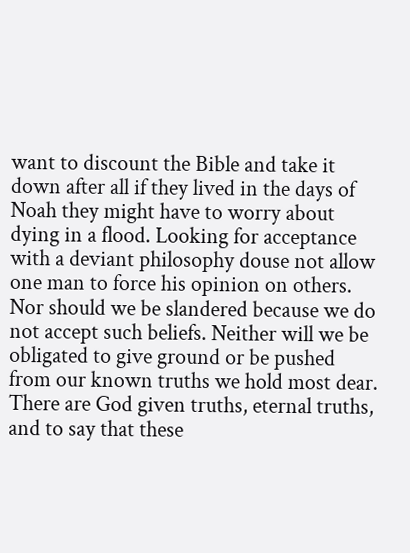want to discount the Bible and take it down after all if they lived in the days of Noah they might have to worry about dying in a flood. Looking for acceptance with a deviant philosophy douse not allow one man to force his opinion on others. Nor should we be slandered because we do not accept such beliefs. Neither will we be obligated to give ground or be pushed from our known truths we hold most dear. There are God given truths, eternal truths, and to say that these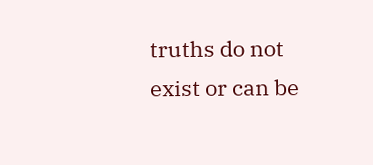truths do not exist or can be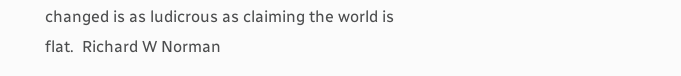changed is as ludicrous as claiming the world is flat.  Richard W Norman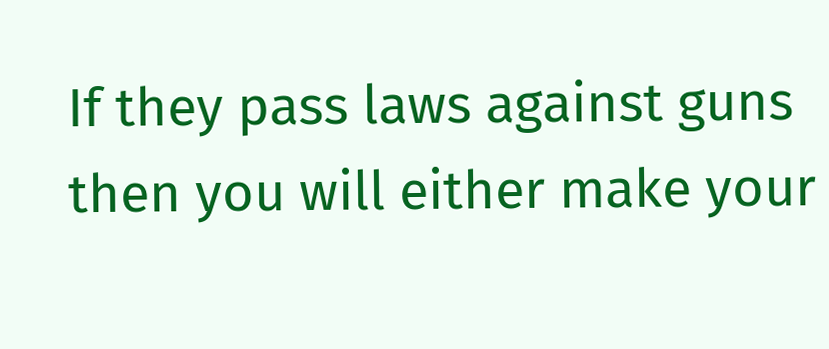If they pass laws against guns then you will either make your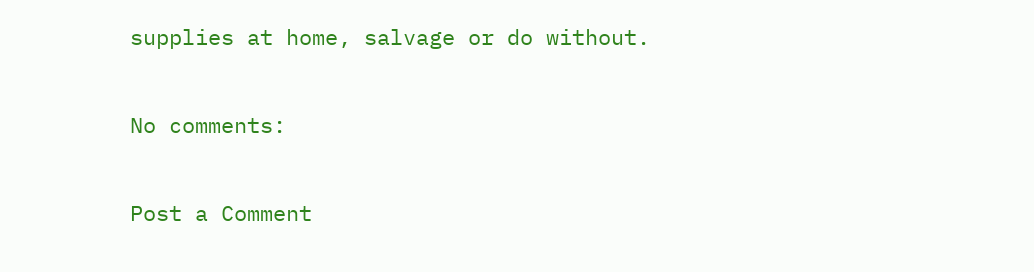supplies at home, salvage or do without.

No comments:

Post a Comment